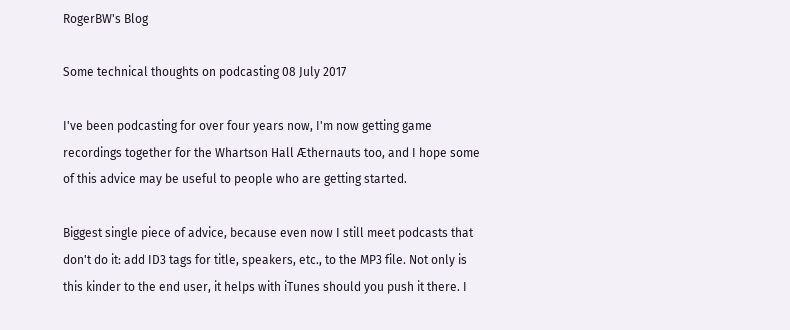RogerBW's Blog

Some technical thoughts on podcasting 08 July 2017

I've been podcasting for over four years now, I'm now getting game recordings together for the Whartson Hall Æthernauts too, and I hope some of this advice may be useful to people who are getting started.

Biggest single piece of advice, because even now I still meet podcasts that don't do it: add ID3 tags for title, speakers, etc., to the MP3 file. Not only is this kinder to the end user, it helps with iTunes should you push it there. I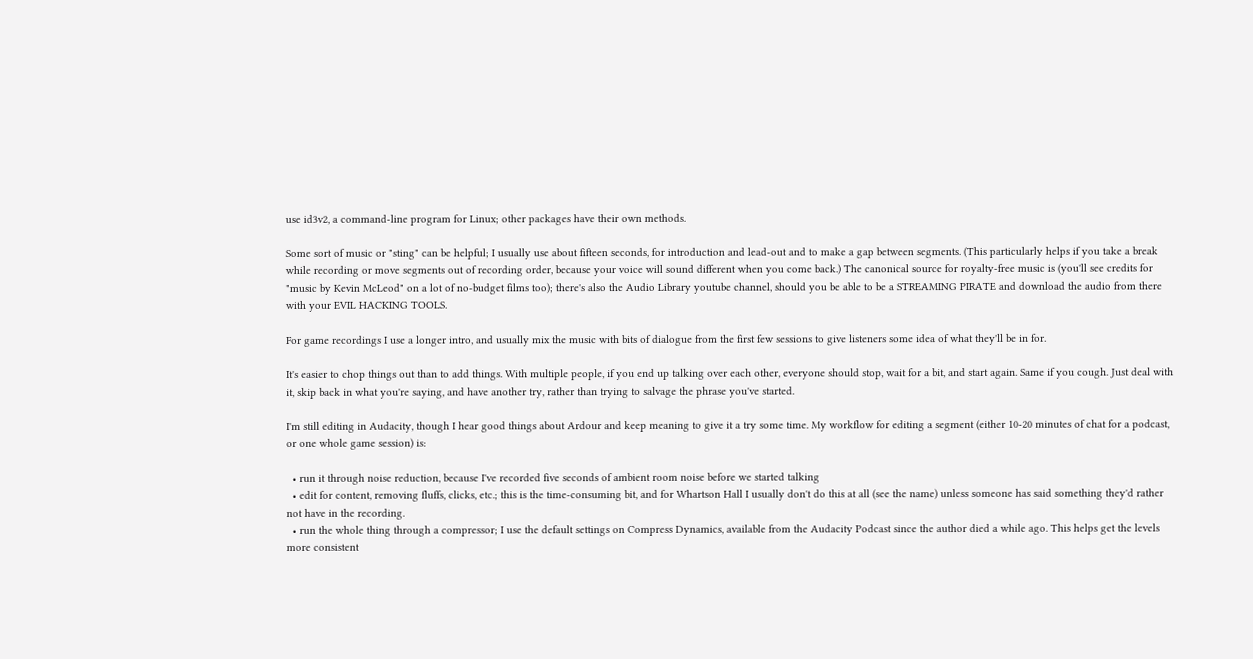use id3v2, a command-line program for Linux; other packages have their own methods.

Some sort of music or "sting" can be helpful; I usually use about fifteen seconds, for introduction and lead-out and to make a gap between segments. (This particularly helps if you take a break while recording or move segments out of recording order, because your voice will sound different when you come back.) The canonical source for royalty-free music is (you'll see credits for "music by Kevin McLeod" on a lot of no-budget films too); there's also the Audio Library youtube channel, should you be able to be a STREAMING PIRATE and download the audio from there with your EVIL HACKING TOOLS.

For game recordings I use a longer intro, and usually mix the music with bits of dialogue from the first few sessions to give listeners some idea of what they'll be in for.

It's easier to chop things out than to add things. With multiple people, if you end up talking over each other, everyone should stop, wait for a bit, and start again. Same if you cough. Just deal with it, skip back in what you're saying, and have another try, rather than trying to salvage the phrase you've started.

I'm still editing in Audacity, though I hear good things about Ardour and keep meaning to give it a try some time. My workflow for editing a segment (either 10-20 minutes of chat for a podcast, or one whole game session) is:

  • run it through noise reduction, because I've recorded five seconds of ambient room noise before we started talking
  • edit for content, removing fluffs, clicks, etc.; this is the time-consuming bit, and for Whartson Hall I usually don't do this at all (see the name) unless someone has said something they'd rather not have in the recording.
  • run the whole thing through a compressor; I use the default settings on Compress Dynamics, available from the Audacity Podcast since the author died a while ago. This helps get the levels more consistent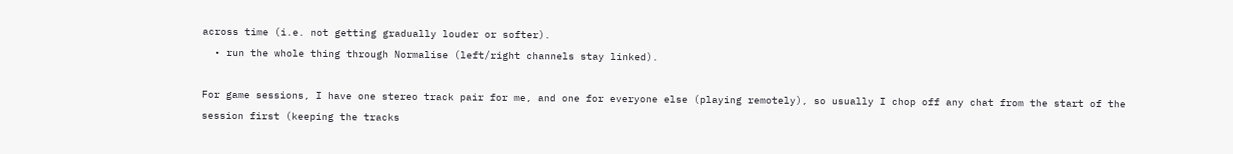across time (i.e. not getting gradually louder or softer).
  • run the whole thing through Normalise (left/right channels stay linked).

For game sessions, I have one stereo track pair for me, and one for everyone else (playing remotely), so usually I chop off any chat from the start of the session first (keeping the tracks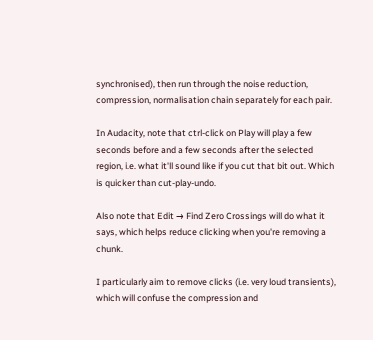synchronised), then run through the noise reduction, compression, normalisation chain separately for each pair.

In Audacity, note that ctrl-click on Play will play a few seconds before and a few seconds after the selected region, i.e. what it'll sound like if you cut that bit out. Which is quicker than cut-play-undo.

Also note that Edit → Find Zero Crossings will do what it says, which helps reduce clicking when you're removing a chunk.

I particularly aim to remove clicks (i.e. very loud transients), which will confuse the compression and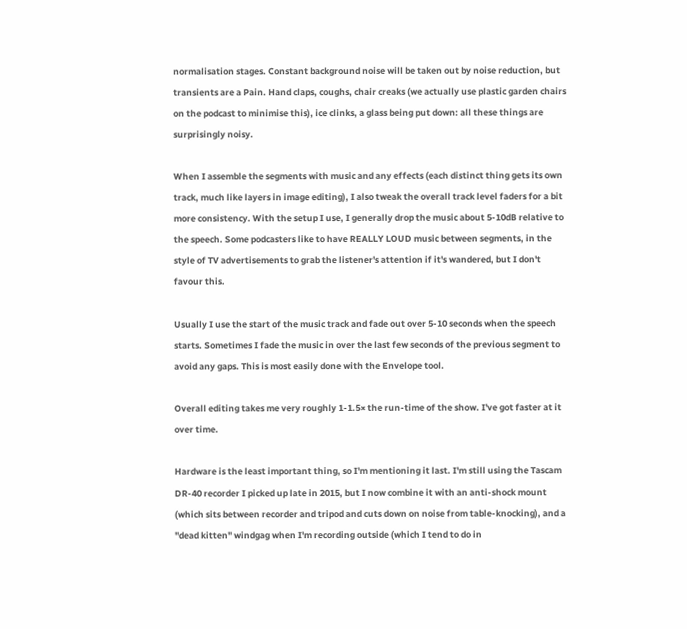normalisation stages. Constant background noise will be taken out by noise reduction, but transients are a Pain. Hand claps, coughs, chair creaks (we actually use plastic garden chairs on the podcast to minimise this), ice clinks, a glass being put down: all these things are surprisingly noisy.

When I assemble the segments with music and any effects (each distinct thing gets its own track, much like layers in image editing), I also tweak the overall track level faders for a bit more consistency. With the setup I use, I generally drop the music about 5-10dB relative to the speech. Some podcasters like to have REALLY LOUD music between segments, in the style of TV advertisements to grab the listener's attention if it's wandered, but I don't favour this.

Usually I use the start of the music track and fade out over 5-10 seconds when the speech starts. Sometimes I fade the music in over the last few seconds of the previous segment to avoid any gaps. This is most easily done with the Envelope tool.

Overall editing takes me very roughly 1-1.5× the run-time of the show. I've got faster at it over time.

Hardware is the least important thing, so I'm mentioning it last. I'm still using the Tascam DR-40 recorder I picked up late in 2015, but I now combine it with an anti-shock mount (which sits between recorder and tripod and cuts down on noise from table-knocking), and a "dead kitten" windgag when I'm recording outside (which I tend to do in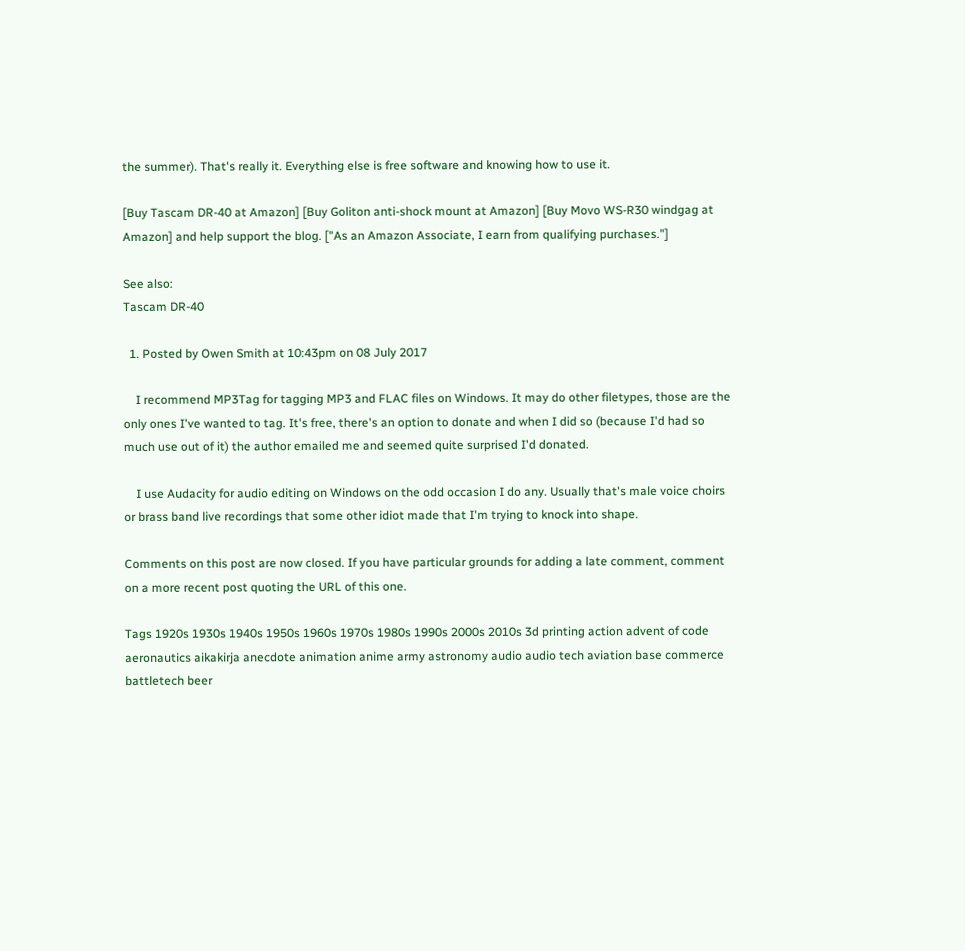the summer). That's really it. Everything else is free software and knowing how to use it.

[Buy Tascam DR-40 at Amazon] [Buy Goliton anti-shock mount at Amazon] [Buy Movo WS-R30 windgag at Amazon] and help support the blog. ["As an Amazon Associate, I earn from qualifying purchases."]

See also:
Tascam DR-40

  1. Posted by Owen Smith at 10:43pm on 08 July 2017

    I recommend MP3Tag for tagging MP3 and FLAC files on Windows. It may do other filetypes, those are the only ones I've wanted to tag. It's free, there's an option to donate and when I did so (because I'd had so much use out of it) the author emailed me and seemed quite surprised I'd donated.

    I use Audacity for audio editing on Windows on the odd occasion I do any. Usually that's male voice choirs or brass band live recordings that some other idiot made that I'm trying to knock into shape.

Comments on this post are now closed. If you have particular grounds for adding a late comment, comment on a more recent post quoting the URL of this one.

Tags 1920s 1930s 1940s 1950s 1960s 1970s 1980s 1990s 2000s 2010s 3d printing action advent of code aeronautics aikakirja anecdote animation anime army astronomy audio audio tech aviation base commerce battletech beer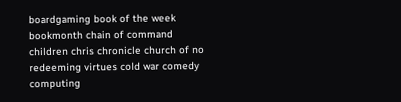boardgaming book of the week bookmonth chain of command children chris chronicle church of no redeeming virtues cold war comedy computing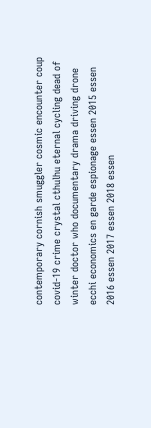contemporary cornish smuggler cosmic encounter coup covid-19 crime crystal cthulhu eternal cycling dead of winter doctor who documentary drama driving drone ecchi economics en garde espionage essen 2015 essen 2016 essen 2017 essen 2018 essen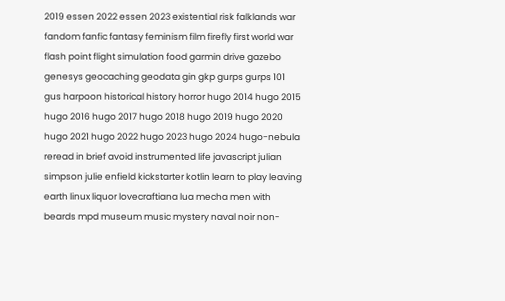2019 essen 2022 essen 2023 existential risk falklands war fandom fanfic fantasy feminism film firefly first world war flash point flight simulation food garmin drive gazebo genesys geocaching geodata gin gkp gurps gurps 101 gus harpoon historical history horror hugo 2014 hugo 2015 hugo 2016 hugo 2017 hugo 2018 hugo 2019 hugo 2020 hugo 2021 hugo 2022 hugo 2023 hugo 2024 hugo-nebula reread in brief avoid instrumented life javascript julian simpson julie enfield kickstarter kotlin learn to play leaving earth linux liquor lovecraftiana lua mecha men with beards mpd museum music mystery naval noir non-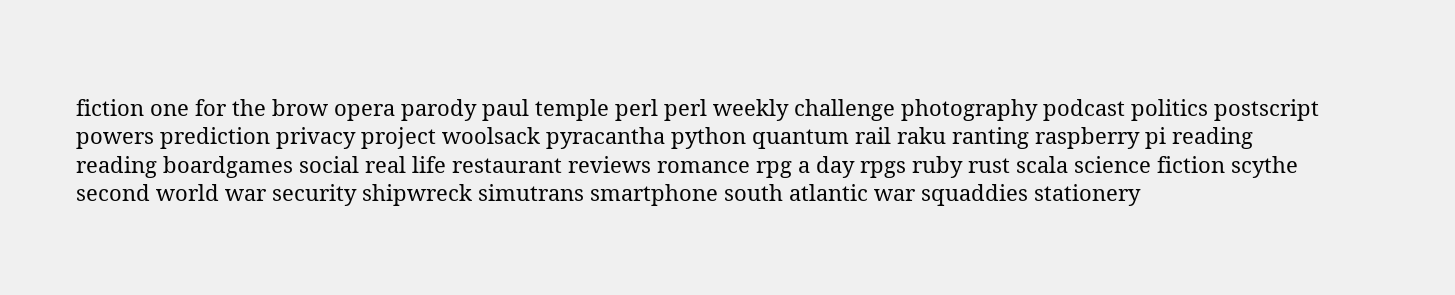fiction one for the brow opera parody paul temple perl perl weekly challenge photography podcast politics postscript powers prediction privacy project woolsack pyracantha python quantum rail raku ranting raspberry pi reading reading boardgames social real life restaurant reviews romance rpg a day rpgs ruby rust scala science fiction scythe second world war security shipwreck simutrans smartphone south atlantic war squaddies stationery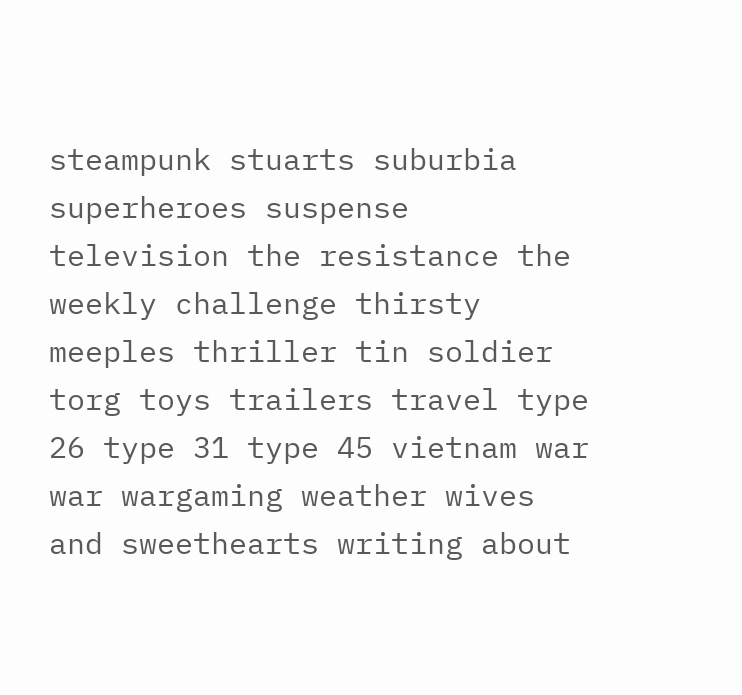steampunk stuarts suburbia superheroes suspense television the resistance the weekly challenge thirsty meeples thriller tin soldier torg toys trailers travel type 26 type 31 type 45 vietnam war war wargaming weather wives and sweethearts writing about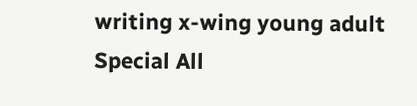writing x-wing young adult
Special All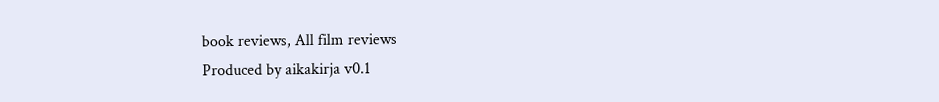book reviews, All film reviews
Produced by aikakirja v0.1